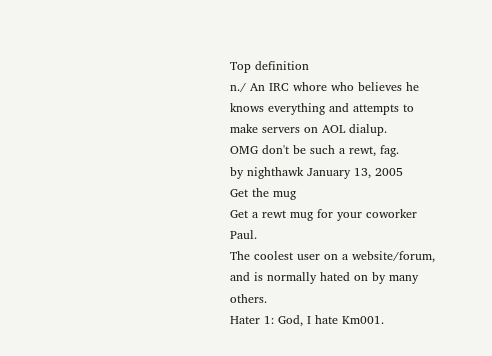Top definition
n./ An IRC whore who believes he knows everything and attempts to make servers on AOL dialup.
OMG don't be such a rewt, fag.
by nighthawk January 13, 2005
Get the mug
Get a rewt mug for your coworker Paul.
The coolest user on a website/forum, and is normally hated on by many others.
Hater 1: God, I hate Km001.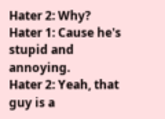Hater 2: Why?
Hater 1: Cause he's stupid and annoying.
Hater 2: Yeah, that guy is a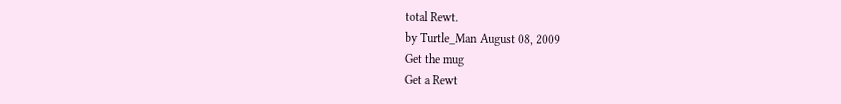total Rewt.
by Turtle_Man August 08, 2009
Get the mug
Get a Rewt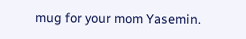mug for your mom Yasemin.